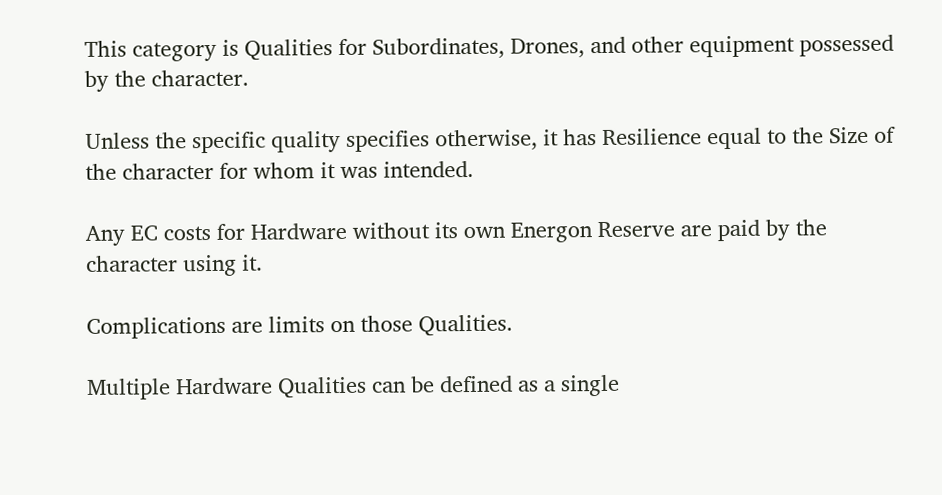This category is Qualities for Subordinates, Drones, and other equipment possessed by the character.

Unless the specific quality specifies otherwise, it has Resilience equal to the Size of the character for whom it was intended.

Any EC costs for Hardware without its own Energon Reserve are paid by the character using it.

Complications are limits on those Qualities.

Multiple Hardware Qualities can be defined as a single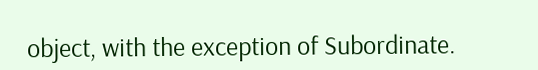object, with the exception of Subordinate.